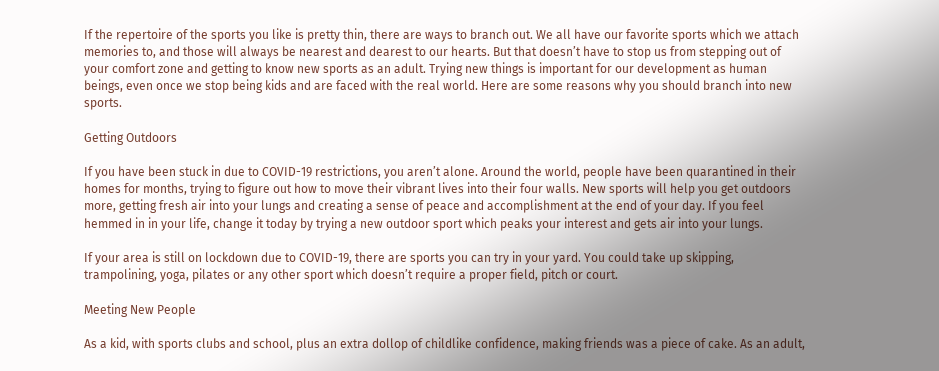If the repertoire of the sports you like is pretty thin, there are ways to branch out. We all have our favorite sports which we attach memories to, and those will always be nearest and dearest to our hearts. But that doesn’t have to stop us from stepping out of your comfort zone and getting to know new sports as an adult. Trying new things is important for our development as human beings, even once we stop being kids and are faced with the real world. Here are some reasons why you should branch into new sports.

Getting Outdoors

If you have been stuck in due to COVID-19 restrictions, you aren’t alone. Around the world, people have been quarantined in their homes for months, trying to figure out how to move their vibrant lives into their four walls. New sports will help you get outdoors more, getting fresh air into your lungs and creating a sense of peace and accomplishment at the end of your day. If you feel hemmed in in your life, change it today by trying a new outdoor sport which peaks your interest and gets air into your lungs.

If your area is still on lockdown due to COVID-19, there are sports you can try in your yard. You could take up skipping, trampolining, yoga, pilates or any other sport which doesn’t require a proper field, pitch or court.

Meeting New People

As a kid, with sports clubs and school, plus an extra dollop of childlike confidence, making friends was a piece of cake. As an adult,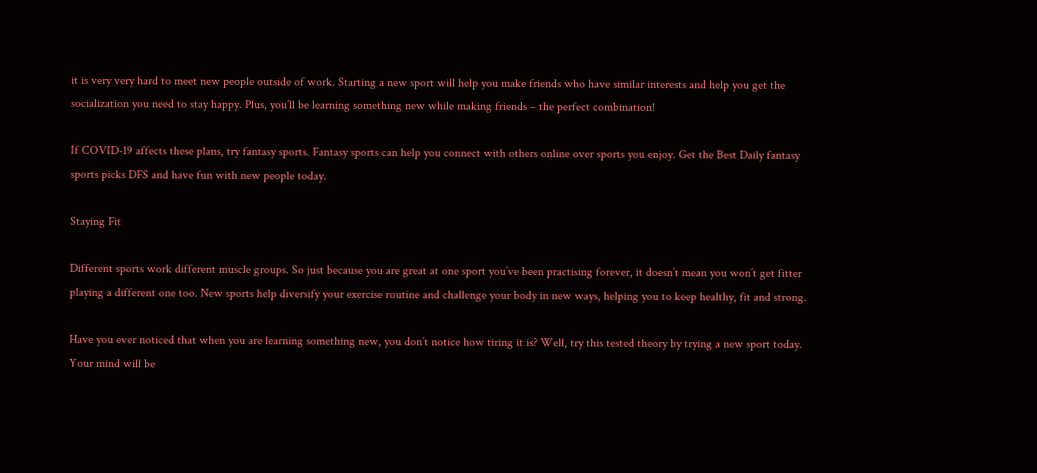it is very very hard to meet new people outside of work. Starting a new sport will help you make friends who have similar interests and help you get the socialization you need to stay happy. Plus, you’ll be learning something new while making friends – the perfect combination!

If COVID-19 affects these plans, try fantasy sports. Fantasy sports can help you connect with others online over sports you enjoy. Get the Best Daily fantasy sports picks DFS and have fun with new people today.

Staying Fit

Different sports work different muscle groups. So just because you are great at one sport you’ve been practising forever, it doesn’t mean you won’t get fitter playing a different one too. New sports help diversify your exercise routine and challenge your body in new ways, helping you to keep healthy, fit and strong.

Have you ever noticed that when you are learning something new, you don’t notice how tiring it is? Well, try this tested theory by trying a new sport today. Your mind will be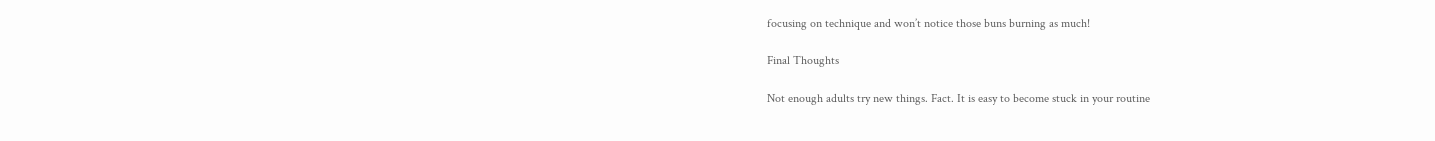focusing on technique and won’t notice those buns burning as much!

Final Thoughts

Not enough adults try new things. Fact. It is easy to become stuck in your routine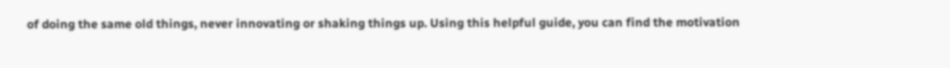of doing the same old things, never innovating or shaking things up. Using this helpful guide, you can find the motivation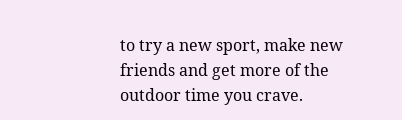to try a new sport, make new friends and get more of the outdoor time you crave.